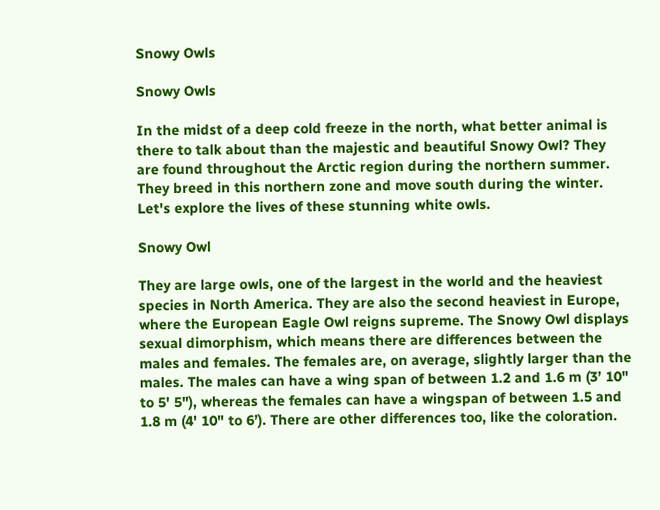Snowy Owls

Snowy Owls

In the midst of a deep cold freeze in the north, what better animal is there to talk about than the majestic and beautiful Snowy Owl? They are found throughout the Arctic region during the northern summer. They breed in this northern zone and move south during the winter. Let's explore the lives of these stunning white owls.

Snowy Owl

They are large owls, one of the largest in the world and the heaviest species in North America. They are also the second heaviest in Europe, where the European Eagle Owl reigns supreme. The Snowy Owl displays sexual dimorphism, which means there are differences between the males and females. The females are, on average, slightly larger than the males. The males can have a wing span of between 1.2 and 1.6 m (3’ 10" to 5' 5"), whereas the females can have a wingspan of between 1.5 and 1.8 m (4' 10" to 6’). There are other differences too, like the coloration.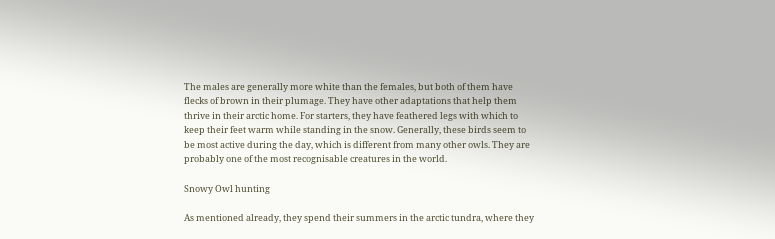The males are generally more white than the females, but both of them have flecks of brown in their plumage. They have other adaptations that help them thrive in their arctic home. For starters, they have feathered legs with which to keep their feet warm while standing in the snow. Generally, these birds seem to be most active during the day, which is different from many other owls. They are probably one of the most recognisable creatures in the world.

Snowy Owl hunting

As mentioned already, they spend their summers in the arctic tundra, where they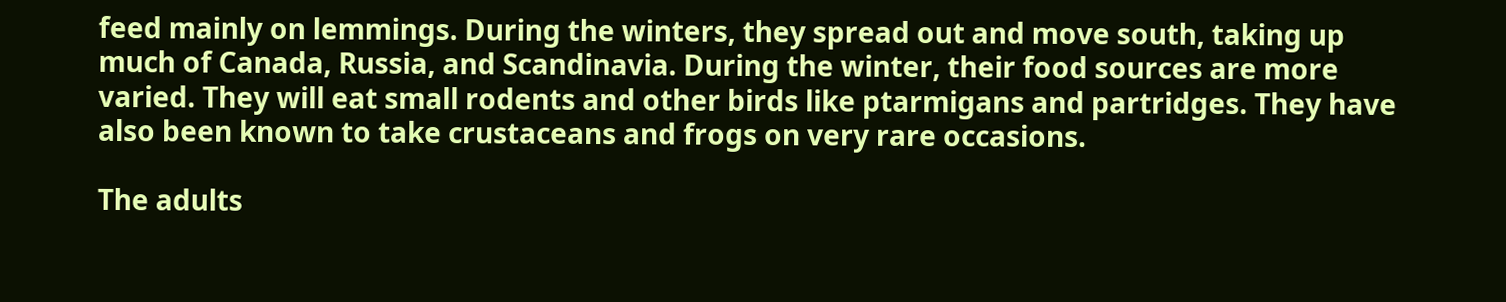feed mainly on lemmings. During the winters, they spread out and move south, taking up much of Canada, Russia, and Scandinavia. During the winter, their food sources are more varied. They will eat small rodents and other birds like ptarmigans and partridges. They have also been known to take crustaceans and frogs on very rare occasions.

The adults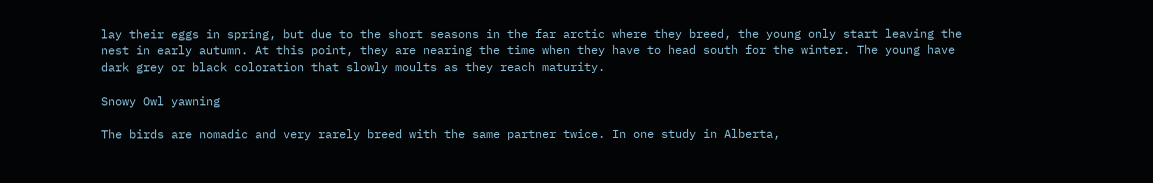lay their eggs in spring, but due to the short seasons in the far arctic where they breed, the young only start leaving the nest in early autumn. At this point, they are nearing the time when they have to head south for the winter. The young have dark grey or black coloration that slowly moults as they reach maturity.

Snowy Owl yawning

The birds are nomadic and very rarely breed with the same partner twice. In one study in Alberta,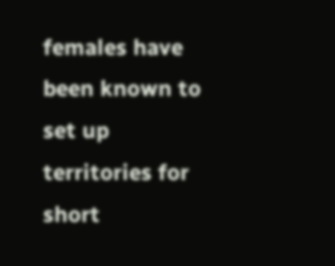females have been known to set up territories for short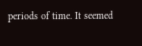periods of time. It seemed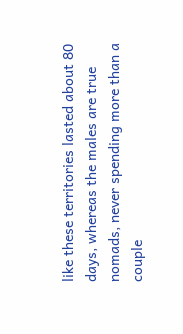like these territories lasted about 80 days, whereas the males are true nomads, never spending more than a couple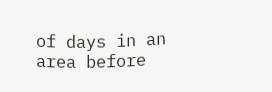of days in an area before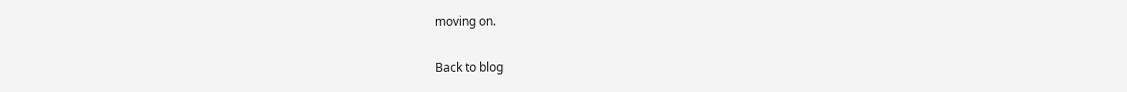moving on.

Back to blog